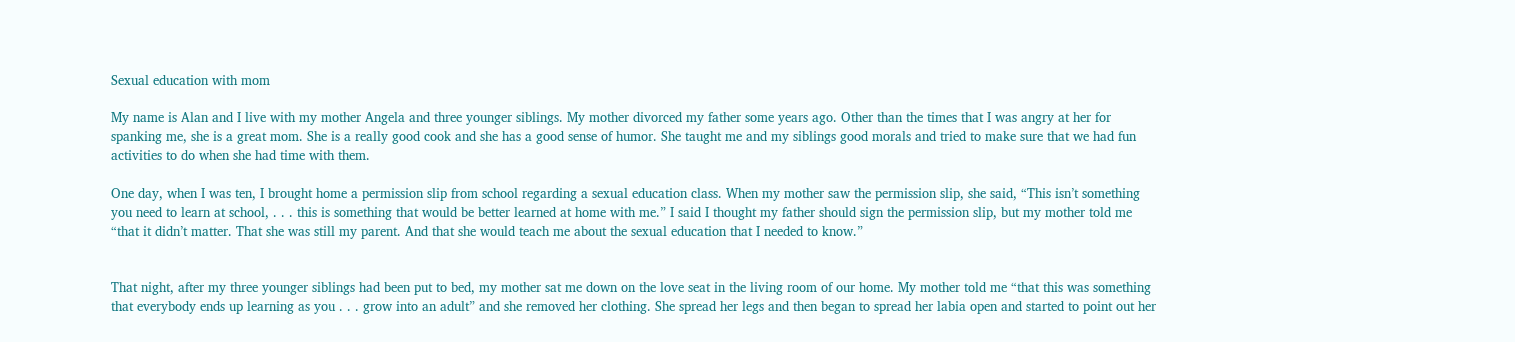Sexual education with mom

My name is Alan and I live with my mother Angela and three younger siblings. My mother divorced my father some years ago. Other than the times that I was angry at her for spanking me, she is a great mom. She is a really good cook and she has a good sense of humor. She taught me and my siblings good morals and tried to make sure that we had fun activities to do when she had time with them.

One day, when I was ten, I brought home a permission slip from school regarding a sexual education class. When my mother saw the permission slip, she said, “This isn’t something you need to learn at school, . . . this is something that would be better learned at home with me.” I said I thought my father should sign the permission slip, but my mother told me “that it didn’t matter. That she was still my parent. And that she would teach me about the sexual education that I needed to know.”


That night, after my three younger siblings had been put to bed, my mother sat me down on the love seat in the living room of our home. My mother told me “that this was something that everybody ends up learning as you . . . grow into an adult” and she removed her clothing. She spread her legs and then began to spread her labia open and started to point out her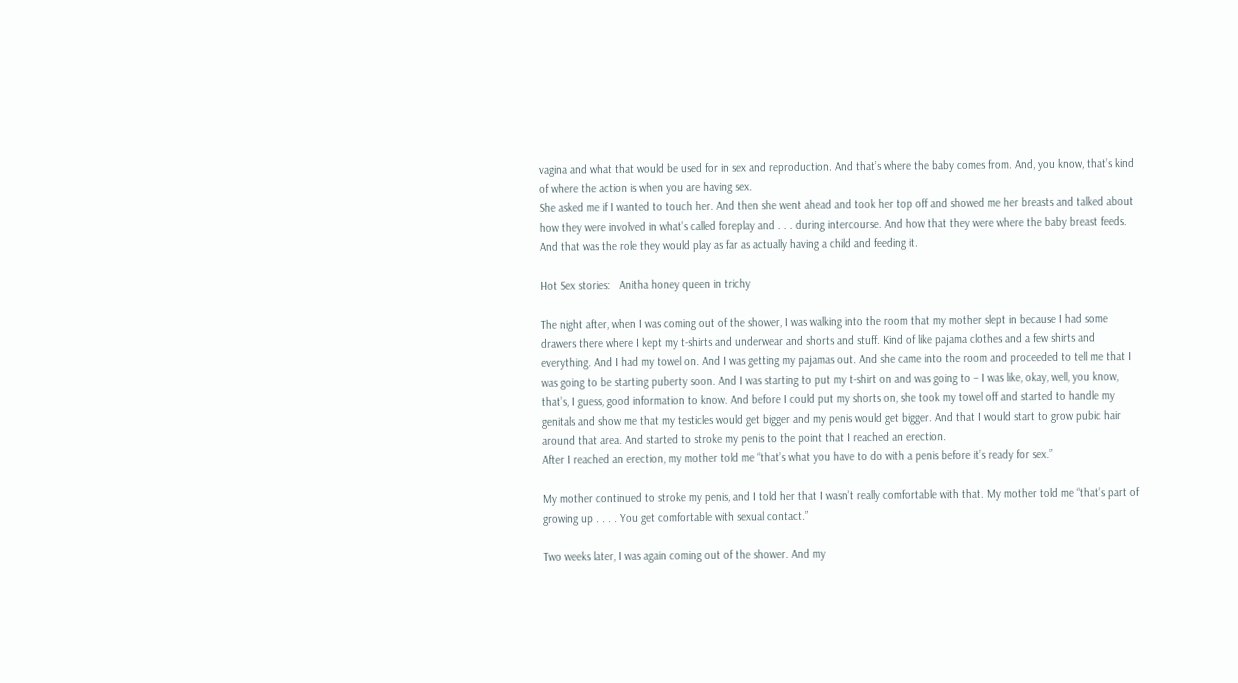vagina and what that would be used for in sex and reproduction. And that’s where the baby comes from. And, you know, that’s kind of where the action is when you are having sex.
She asked me if I wanted to touch her. And then she went ahead and took her top off and showed me her breasts and talked about how they were involved in what’s called foreplay and . . . during intercourse. And how that they were where the baby breast feeds. And that was the role they would play as far as actually having a child and feeding it.

Hot Sex stories:   Anitha honey queen in trichy

The night after, when I was coming out of the shower, I was walking into the room that my mother slept in because I had some drawers there where I kept my t-shirts and underwear and shorts and stuff. Kind of like pajama clothes and a few shirts and everything. And I had my towel on. And I was getting my pajamas out. And she came into the room and proceeded to tell me that I was going to be starting puberty soon. And I was starting to put my t-shirt on and was going to – I was like, okay, well, you know, that’s, I guess, good information to know. And before I could put my shorts on, she took my towel off and started to handle my genitals and show me that my testicles would get bigger and my penis would get bigger. And that I would start to grow pubic hair around that area. And started to stroke my penis to the point that I reached an erection.
After I reached an erection, my mother told me “that’s what you have to do with a penis before it’s ready for sex.”

My mother continued to stroke my penis, and I told her that I wasn’t really comfortable with that. My mother told me “that’s part of growing up . . . . You get comfortable with sexual contact.”

Two weeks later, I was again coming out of the shower. And my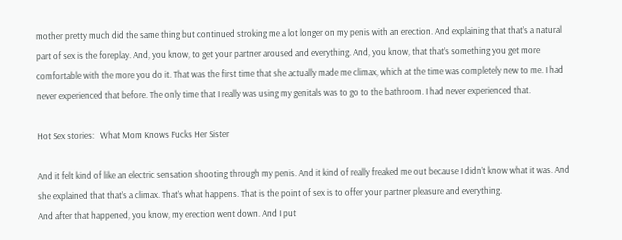mother pretty much did the same thing but continued stroking me a lot longer on my penis with an erection. And explaining that that’s a natural part of sex is the foreplay. And, you know, to get your partner aroused and everything. And, you know, that that’s something you get more comfortable with the more you do it. That was the first time that she actually made me climax, which at the time was completely new to me. I had never experienced that before. The only time that I really was using my genitals was to go to the bathroom. I had never experienced that.

Hot Sex stories:   What Mom Knows Fucks Her Sister

And it felt kind of like an electric sensation shooting through my penis. And it kind of really freaked me out because I didn’t know what it was. And she explained that that’s a climax. That’s what happens. That is the point of sex is to offer your partner pleasure and everything.
And after that happened, you know, my erection went down. And I put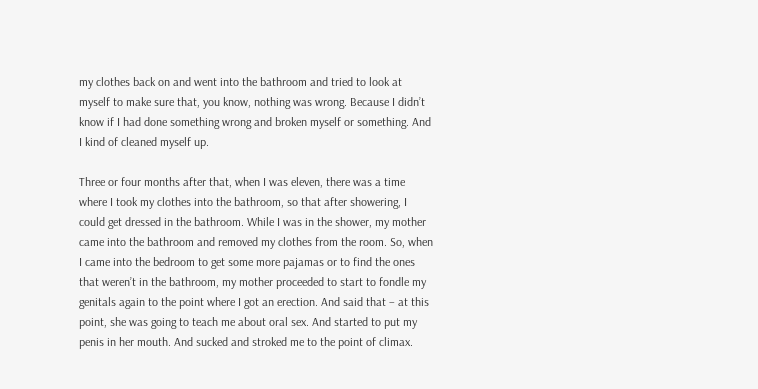my clothes back on and went into the bathroom and tried to look at myself to make sure that, you know, nothing was wrong. Because I didn’t know if I had done something wrong and broken myself or something. And I kind of cleaned myself up.

Three or four months after that, when I was eleven, there was a time where I took my clothes into the bathroom, so that after showering, I could get dressed in the bathroom. While I was in the shower, my mother came into the bathroom and removed my clothes from the room. So, when I came into the bedroom to get some more pajamas or to find the ones that weren’t in the bathroom, my mother proceeded to start to fondle my genitals again to the point where I got an erection. And said that – at this point, she was going to teach me about oral sex. And started to put my penis in her mouth. And sucked and stroked me to the point of climax.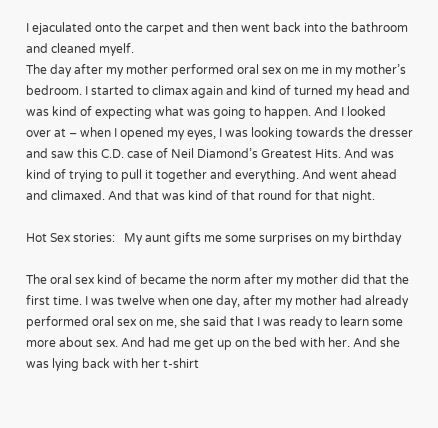I ejaculated onto the carpet and then went back into the bathroom and cleaned myelf.
The day after my mother performed oral sex on me in my mother’s bedroom. I started to climax again and kind of turned my head and was kind of expecting what was going to happen. And I looked over at – when I opened my eyes, I was looking towards the dresser and saw this C.D. case of Neil Diamond’s Greatest Hits. And was kind of trying to pull it together and everything. And went ahead and climaxed. And that was kind of that round for that night.

Hot Sex stories:   My aunt gifts me some surprises on my birthday

The oral sex kind of became the norm after my mother did that the first time. I was twelve when one day, after my mother had already performed oral sex on me, she said that I was ready to learn some more about sex. And had me get up on the bed with her. And she was lying back with her t-shirt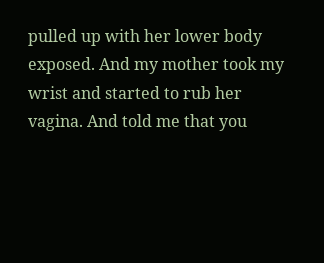pulled up with her lower body exposed. And my mother took my wrist and started to rub her vagina. And told me that you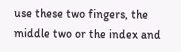use these two fingers, the middle two or the index and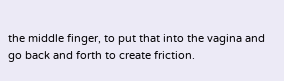the middle finger, to put that into the vagina and go back and forth to create friction.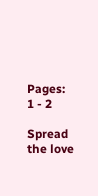Pages: 1 - 2

Spread the love